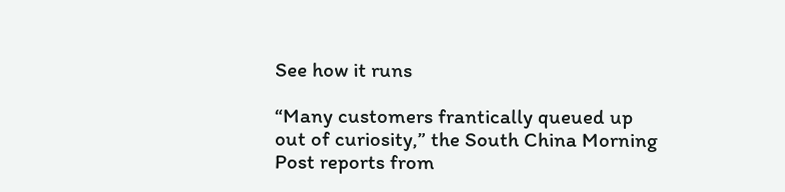See how it runs

“Many customers frantically queued up out of curiosity,” the South China Morning Post reports from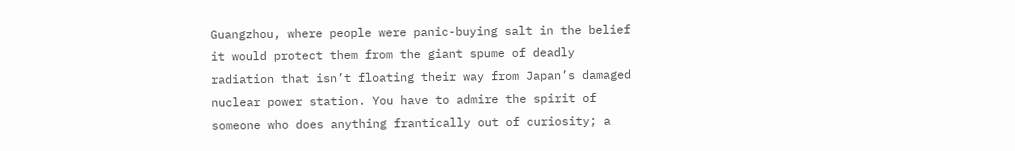Guangzhou, where people were panic-buying salt in the belief it would protect them from the giant spume of deadly radiation that isn’t floating their way from Japan’s damaged nuclear power station. You have to admire the spirit of someone who does anything frantically out of curiosity; a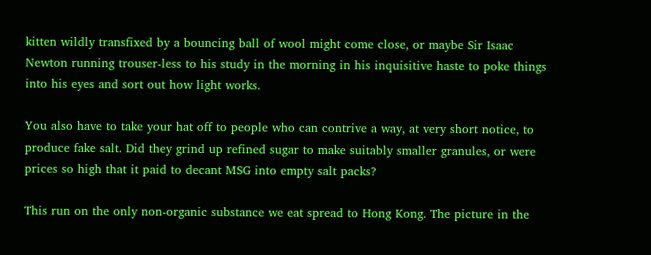kitten wildly transfixed by a bouncing ball of wool might come close, or maybe Sir Isaac Newton running trouser-less to his study in the morning in his inquisitive haste to poke things into his eyes and sort out how light works.

You also have to take your hat off to people who can contrive a way, at very short notice, to produce fake salt. Did they grind up refined sugar to make suitably smaller granules, or were prices so high that it paid to decant MSG into empty salt packs?

This run on the only non-organic substance we eat spread to Hong Kong. The picture in the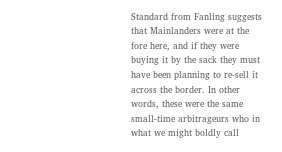Standard from Fanling suggests that Mainlanders were at the fore here, and if they were buying it by the sack they must have been planning to re-sell it across the border. In other words, these were the same small-time arbitrageurs who in what we might boldly call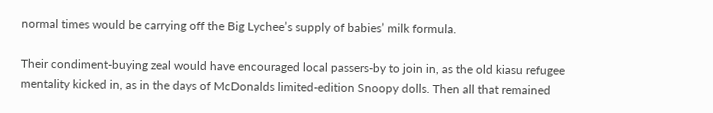normal times would be carrying off the Big Lychee’s supply of babies’ milk formula.

Their condiment-buying zeal would have encouraged local passers-by to join in, as the old kiasu refugee mentality kicked in, as in the days of McDonalds limited-edition Snoopy dolls. Then all that remained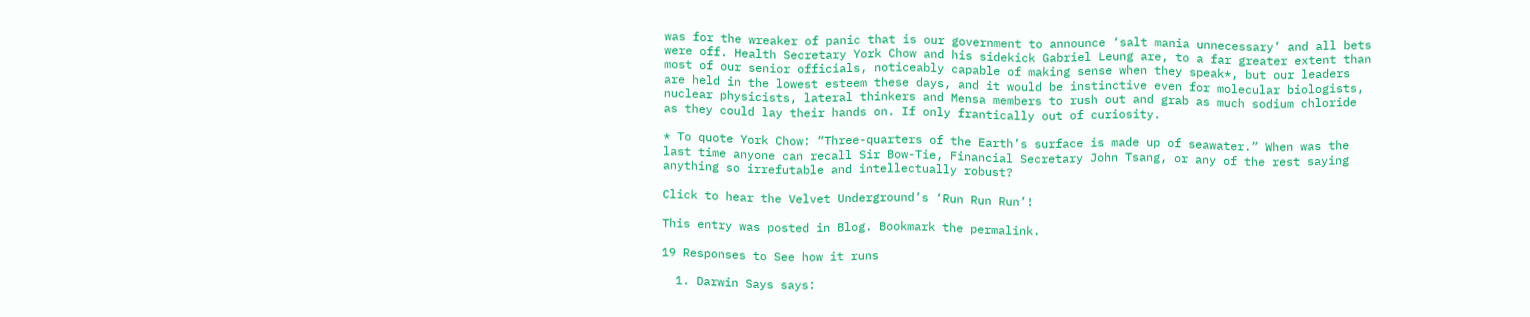was for the wreaker of panic that is our government to announce ‘salt mania unnecessary’ and all bets were off. Health Secretary York Chow and his sidekick Gabriel Leung are, to a far greater extent than most of our senior officials, noticeably capable of making sense when they speak*, but our leaders are held in the lowest esteem these days, and it would be instinctive even for molecular biologists, nuclear physicists, lateral thinkers and Mensa members to rush out and grab as much sodium chloride as they could lay their hands on. If only frantically out of curiosity.

* To quote York Chow: “Three-quarters of the Earth’s surface is made up of seawater.” When was the last time anyone can recall Sir Bow-Tie, Financial Secretary John Tsang, or any of the rest saying anything so irrefutable and intellectually robust?

Click to hear the Velvet Underground’s ‘Run Run Run’!

This entry was posted in Blog. Bookmark the permalink.

19 Responses to See how it runs

  1. Darwin Says says: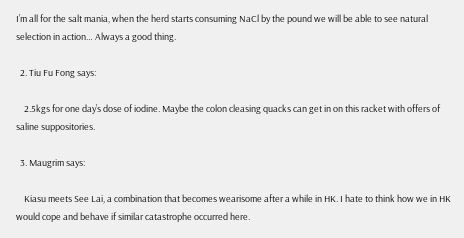I’m all for the salt mania, when the herd starts consuming NaCl by the pound we will be able to see natural selection in action… Always a good thing.

  2. Tiu Fu Fong says:

    2.5kgs for one day’s dose of iodine. Maybe the colon cleasing quacks can get in on this racket with offers of saline suppositories.

  3. Maugrim says:

    Kiasu meets See Lai, a combination that becomes wearisome after a while in HK. I hate to think how we in HK would cope and behave if similar catastrophe occurred here.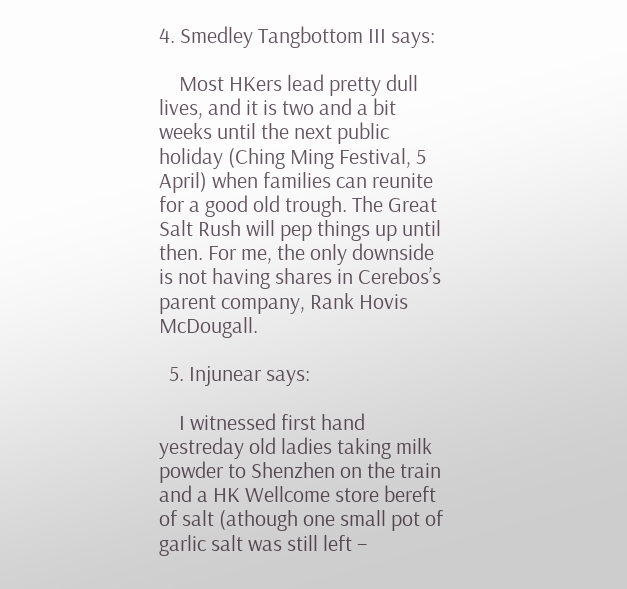4. Smedley Tangbottom III says:

    Most HKers lead pretty dull lives, and it is two and a bit weeks until the next public holiday (Ching Ming Festival, 5 April) when families can reunite for a good old trough. The Great Salt Rush will pep things up until then. For me, the only downside is not having shares in Cerebos’s parent company, Rank Hovis McDougall.

  5. Injunear says:

    I witnessed first hand yestreday old ladies taking milk powder to Shenzhen on the train and a HK Wellcome store bereft of salt (athough one small pot of garlic salt was still left –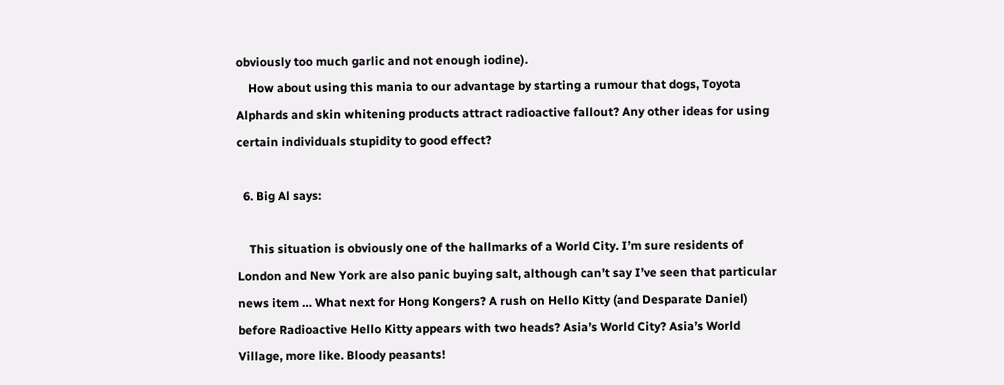obviously too much garlic and not enough iodine).
    How about using this mania to our advantage by starting a rumour that dogs, Toyota Alphards and skin whitening products attract radioactive fallout? Any other ideas for using certain individuals stupidity to good effect?

  6. Big Al says:

    This situation is obviously one of the hallmarks of a World City. I’m sure residents of London and New York are also panic buying salt, although can’t say I’ve seen that particular news item … What next for Hong Kongers? A rush on Hello Kitty (and Desparate Daniel) before Radioactive Hello Kitty appears with two heads? Asia’s World City? Asia’s World Village, more like. Bloody peasants!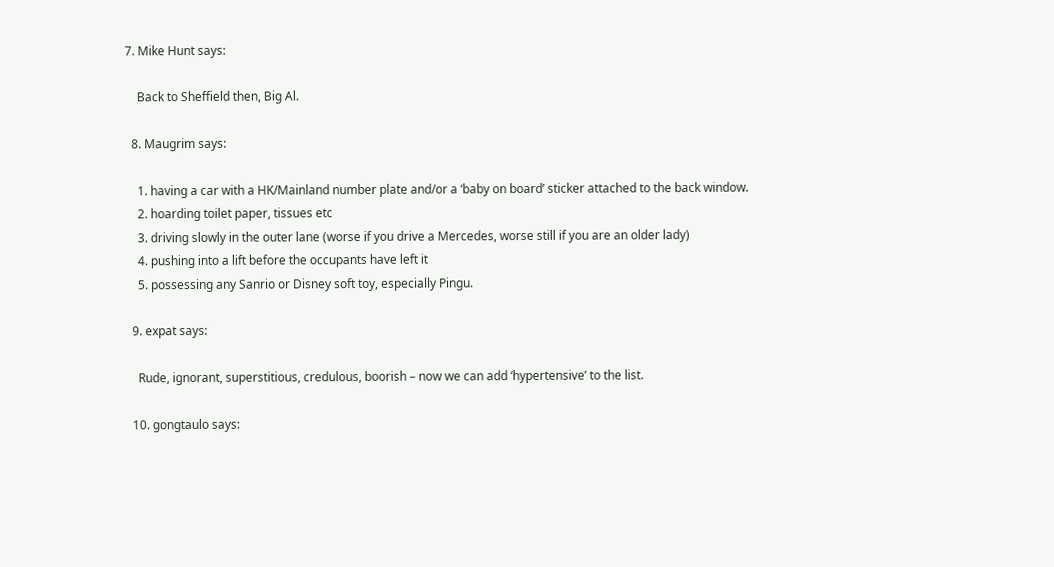7. Mike Hunt says:

    Back to Sheffield then, Big Al.

  8. Maugrim says:

    1. having a car with a HK/Mainland number plate and/or a ‘baby on board’ sticker attached to the back window.
    2. hoarding toilet paper, tissues etc
    3. driving slowly in the outer lane (worse if you drive a Mercedes, worse still if you are an older lady)
    4. pushing into a lift before the occupants have left it
    5. possessing any Sanrio or Disney soft toy, especially Pingu.

  9. expat says:

    Rude, ignorant, superstitious, credulous, boorish – now we can add ‘hypertensive’ to the list.

  10. gongtaulo says: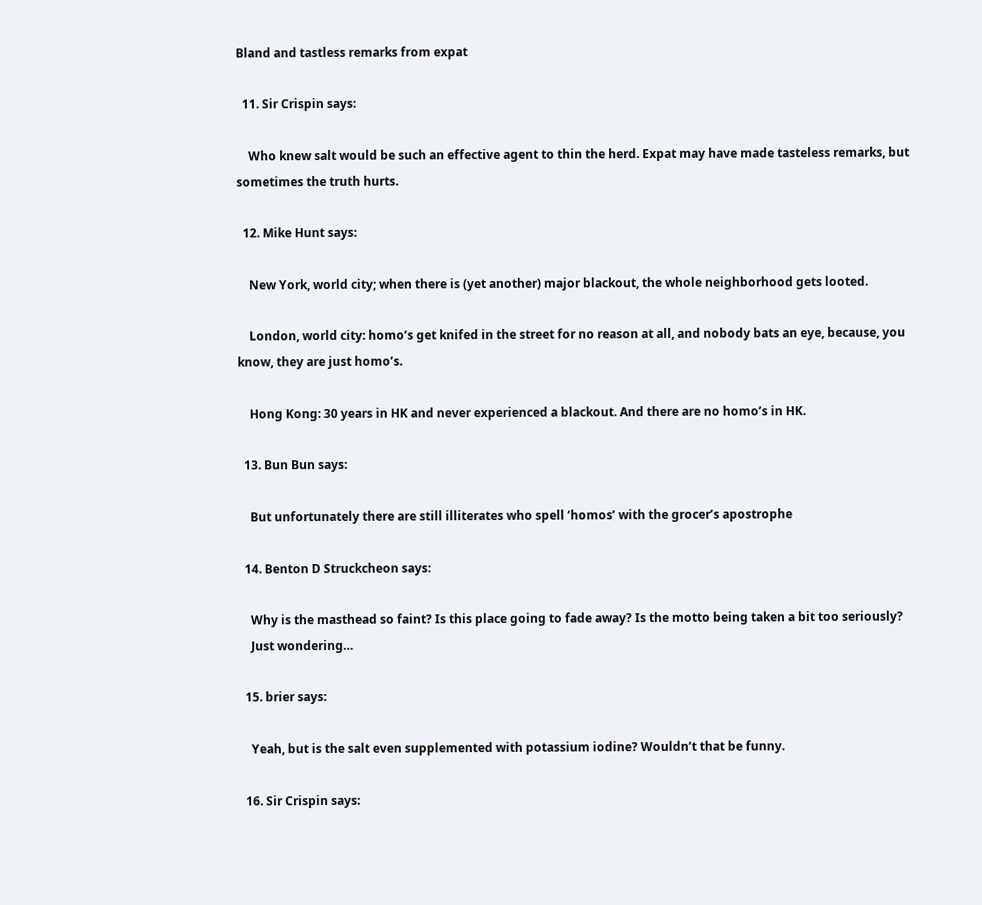Bland and tastless remarks from expat

  11. Sir Crispin says:

    Who knew salt would be such an effective agent to thin the herd. Expat may have made tasteless remarks, but sometimes the truth hurts.

  12. Mike Hunt says:

    New York, world city; when there is (yet another) major blackout, the whole neighborhood gets looted.

    London, world city: homo’s get knifed in the street for no reason at all, and nobody bats an eye, because, you know, they are just homo’s.

    Hong Kong: 30 years in HK and never experienced a blackout. And there are no homo’s in HK.

  13. Bun Bun says:

    But unfortunately there are still illiterates who spell ‘homos’ with the grocer’s apostrophe

  14. Benton D Struckcheon says:

    Why is the masthead so faint? Is this place going to fade away? Is the motto being taken a bit too seriously?
    Just wondering…

  15. brier says:

    Yeah, but is the salt even supplemented with potassium iodine? Wouldn’t that be funny.

  16. Sir Crispin says: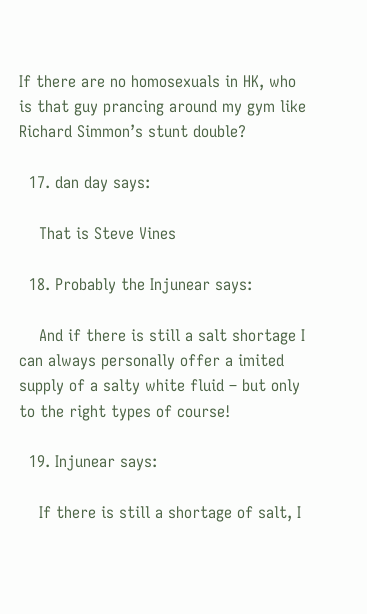If there are no homosexuals in HK, who is that guy prancing around my gym like Richard Simmon’s stunt double?

  17. dan day says:

    That is Steve Vines

  18. Probably the Injunear says:

    And if there is still a salt shortage I can always personally offer a imited supply of a salty white fluid – but only to the right types of course!

  19. Injunear says:

    If there is still a shortage of salt, I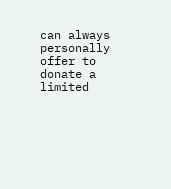can always personally offer to donate a limited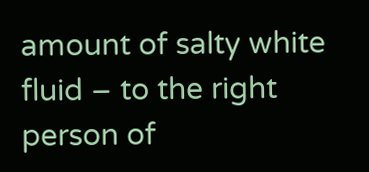amount of salty white fluid – to the right person of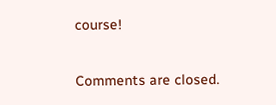course!

Comments are closed.